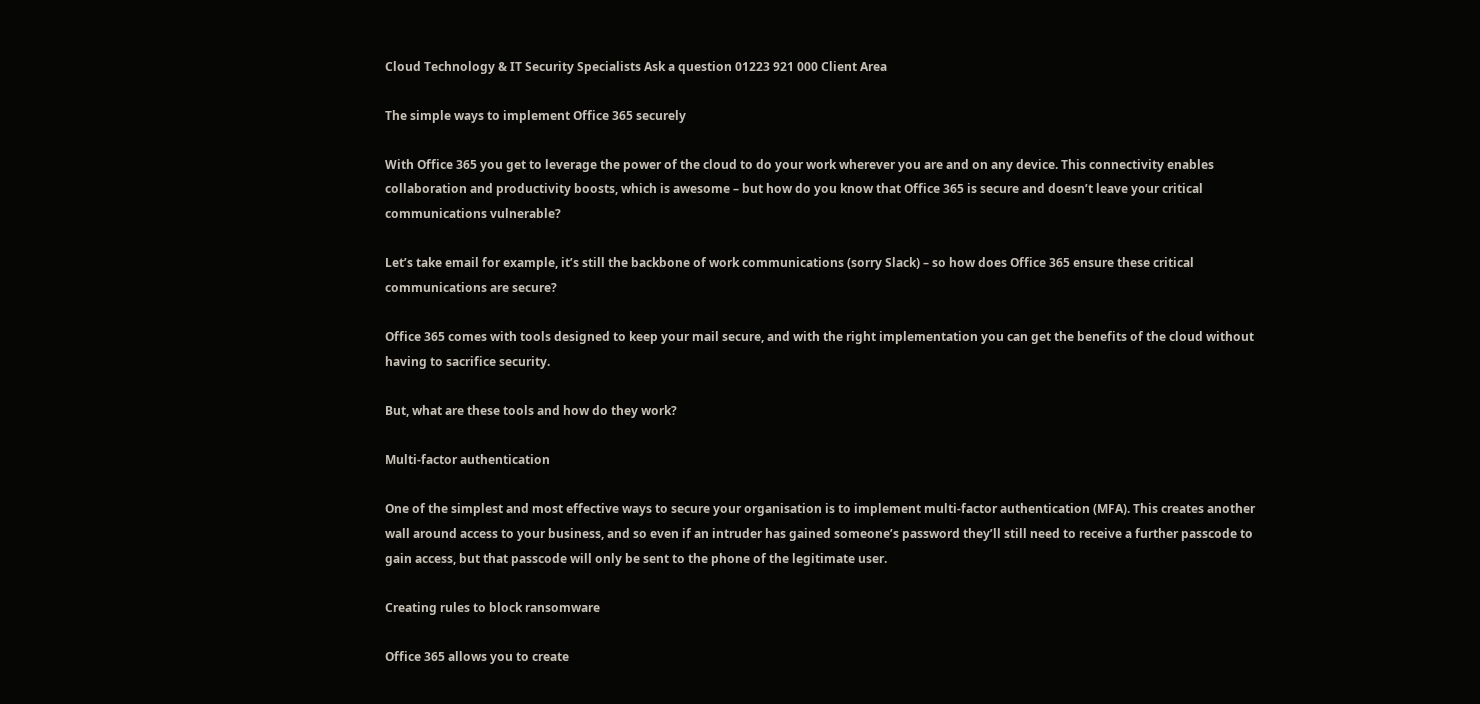Cloud Technology & IT Security Specialists Ask a question 01223 921 000 Client Area

The simple ways to implement Office 365 securely

With Office 365 you get to leverage the power of the cloud to do your work wherever you are and on any device. This connectivity enables collaboration and productivity boosts, which is awesome – but how do you know that Office 365 is secure and doesn’t leave your critical communications vulnerable?

Let’s take email for example, it’s still the backbone of work communications (sorry Slack) – so how does Office 365 ensure these critical communications are secure?

Office 365 comes with tools designed to keep your mail secure, and with the right implementation you can get the benefits of the cloud without having to sacrifice security.

But, what are these tools and how do they work?

Multi-factor authentication

One of the simplest and most effective ways to secure your organisation is to implement multi-factor authentication (MFA). This creates another wall around access to your business, and so even if an intruder has gained someone’s password they’ll still need to receive a further passcode to gain access, but that passcode will only be sent to the phone of the legitimate user.

Creating rules to block ransomware

Office 365 allows you to create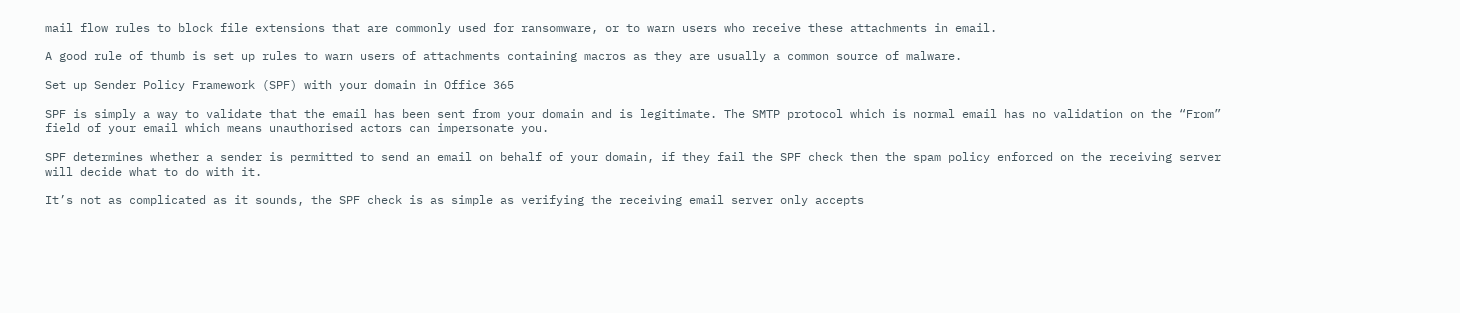mail flow rules to block file extensions that are commonly used for ransomware, or to warn users who receive these attachments in email.

A good rule of thumb is set up rules to warn users of attachments containing macros as they are usually a common source of malware.

Set up Sender Policy Framework (SPF) with your domain in Office 365

SPF is simply a way to validate that the email has been sent from your domain and is legitimate. The SMTP protocol which is normal email has no validation on the “From” field of your email which means unauthorised actors can impersonate you.

SPF determines whether a sender is permitted to send an email on behalf of your domain, if they fail the SPF check then the spam policy enforced on the receiving server will decide what to do with it.

It’s not as complicated as it sounds, the SPF check is as simple as verifying the receiving email server only accepts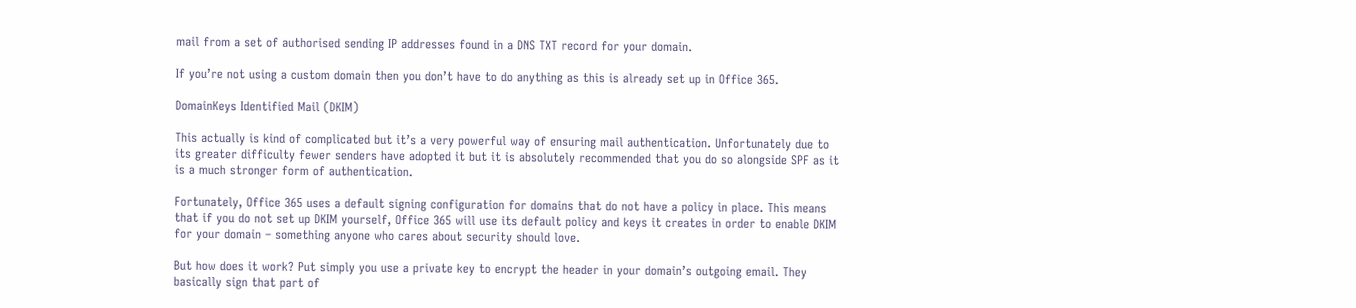mail from a set of authorised sending IP addresses found in a DNS TXT record for your domain.

If you’re not using a custom domain then you don’t have to do anything as this is already set up in Office 365.

DomainKeys Identified Mail (DKIM)

This actually is kind of complicated but it’s a very powerful way of ensuring mail authentication. Unfortunately due to its greater difficulty fewer senders have adopted it but it is absolutely recommended that you do so alongside SPF as it is a much stronger form of authentication.

Fortunately, Office 365 uses a default signing configuration for domains that do not have a policy in place. This means that if you do not set up DKIM yourself, Office 365 will use its default policy and keys it creates in order to enable DKIM for your domain – something anyone who cares about security should love.

But how does it work? Put simply you use a private key to encrypt the header in your domain’s outgoing email. They basically sign that part of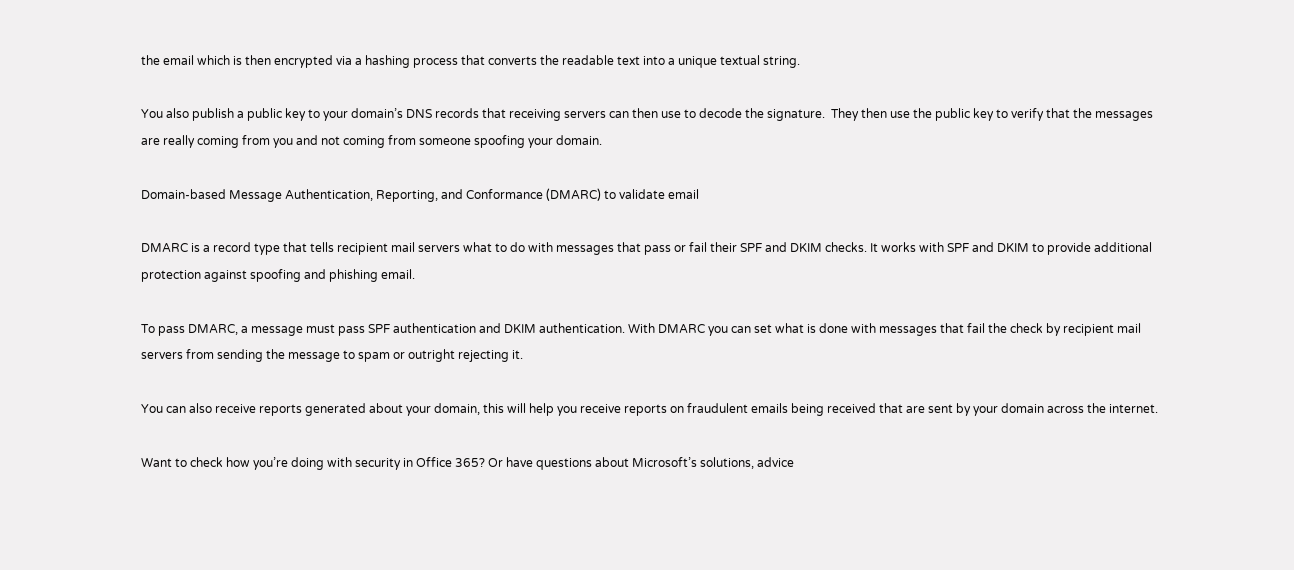the email which is then encrypted via a hashing process that converts the readable text into a unique textual string.

You also publish a public key to your domain’s DNS records that receiving servers can then use to decode the signature.  They then use the public key to verify that the messages are really coming from you and not coming from someone spoofing your domain.

Domain-based Message Authentication, Reporting, and Conformance (DMARC) to validate email

DMARC is a record type that tells recipient mail servers what to do with messages that pass or fail their SPF and DKIM checks. It works with SPF and DKIM to provide additional protection against spoofing and phishing email.

To pass DMARC, a message must pass SPF authentication and DKIM authentication. With DMARC you can set what is done with messages that fail the check by recipient mail servers from sending the message to spam or outright rejecting it.

You can also receive reports generated about your domain, this will help you receive reports on fraudulent emails being received that are sent by your domain across the internet.

Want to check how you’re doing with security in Office 365? Or have questions about Microsoft’s solutions, advice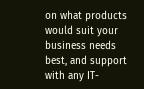on what products would suit your business needs best, and support with any IT-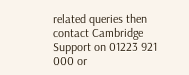related queries then contact Cambridge Support on 01223 921 000 or